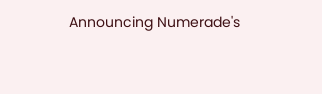Announcing Numerade's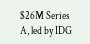$26M Series A, led by IDG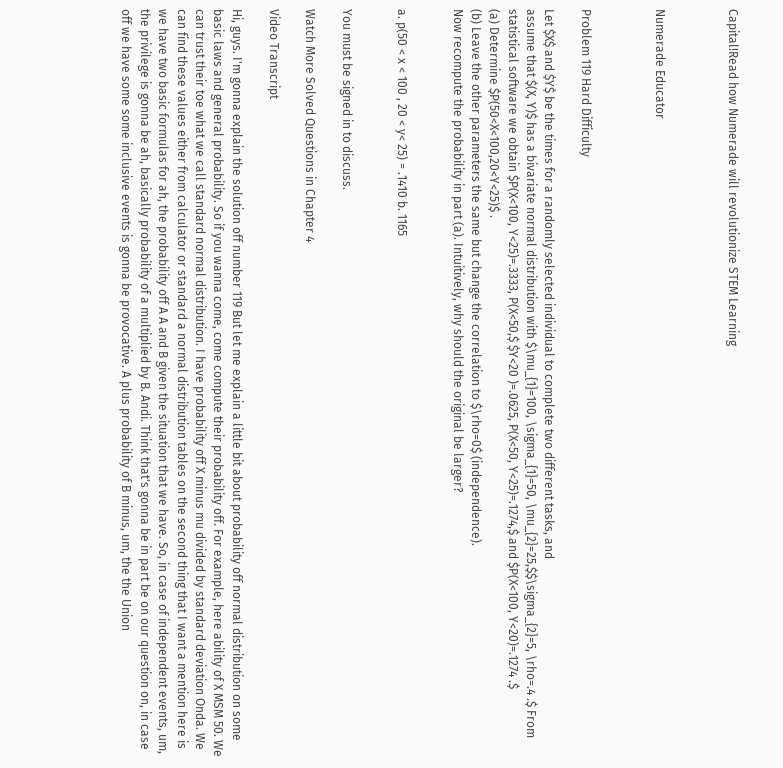Capital!Read how Numerade will revolutionize STEM Learning



Numerade Educator



Problem 119 Hard Difficulty

Let $X$ and $Y$ be the times for a randomly selected individual to complete two different tasks, and
assume that $(X, Y)$ has a bivariate normal distribution with $\mu_{1}=100, \sigma_{1}=50, \mu_{2}=25,$$\sigma_{2}=5, \rho=.4 .$ From statistical software we obtain $P(X<100, Y<25)=.3333, P(X<50,$ $Y<20 )=.0625, P(X<50, Y<25)=.1274,$ and $P(X<100, Y<20)=.1274 .$
(a) Determine $P(50<X<100,20<Y<25)$ .
(b) Leave the other parameters the same but change the correlation to $\rho=0$ (independence).
Now recompute the probability in part (a). Intuitively, why should the original be larger?


a. p(50 < x < 100 , 20 < y< 25) = .1410 b. 1165


You must be signed in to discuss.

Watch More Solved Questions in Chapter 4

Video Transcript

Hi, guys. I'm gonna explain the solution off number 119 But let me explain a little bit about probability off normal distribution on some basic laws and general probability. So if you wanna come, come compute their probability off. For example, here ability of X MSM 50. We can trust their toe what we call standard normal distribution. I have probability off X minus mu divided by standard deviation Onda. We can find these values either from calculator or standard a normal distribution tables on the second thing that I want a mention here is we have two basic formulas for ah, the probability off A A and B given the situation that we have. So, in case of independent events, um, the privilege is gonna be ah, basically probability of a multiplied by B. Andi. Think that's gonna be in part be on our question on, in case off we have some some inclusive events is gonna be provocative. A plus probability of B minus, um, the the Union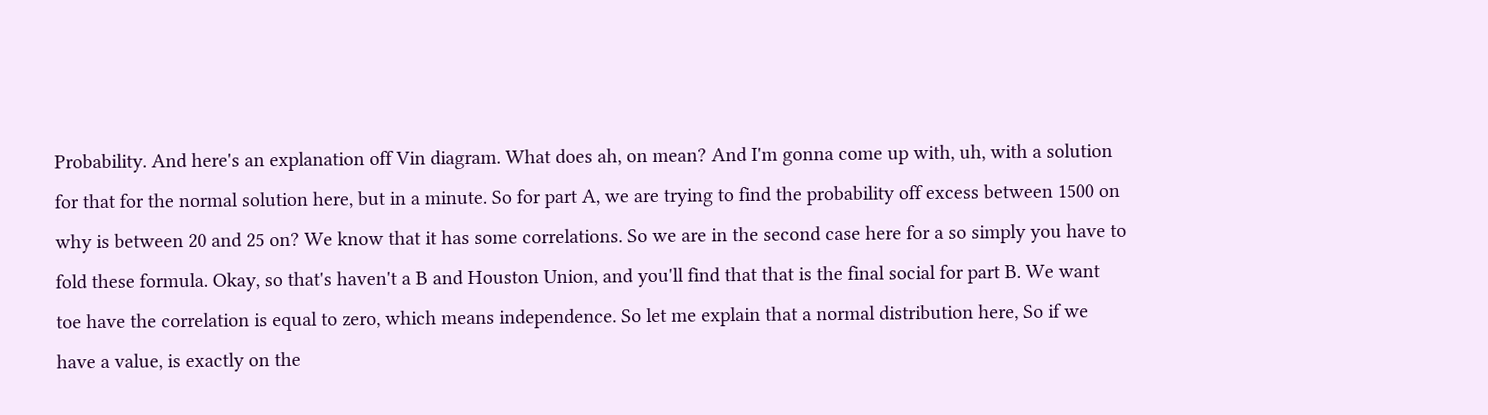Probability. And here's an explanation off Vin diagram. What does ah, on mean? And I'm gonna come up with, uh, with a solution for that for the normal solution here, but in a minute. So for part A, we are trying to find the probability off excess between 1500 on why is between 20 and 25 on? We know that it has some correlations. So we are in the second case here for a so simply you have to fold these formula. Okay, so that's haven't a B and Houston Union, and you'll find that that is the final social for part B. We want toe have the correlation is equal to zero, which means independence. So let me explain that a normal distribution here, So if we have a value, is exactly on the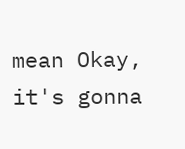mean Okay, it's gonna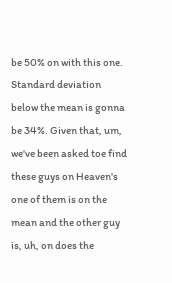be 50% on with this one. Standard deviation below the mean is gonna be 34%. Given that, um, we've been asked toe find these guys on Heaven's one of them is on the mean and the other guy is, uh, on does the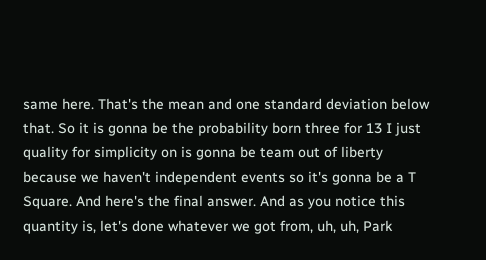same here. That's the mean and one standard deviation below that. So it is gonna be the probability born three for 13 I just quality for simplicity on is gonna be team out of liberty because we haven't independent events so it's gonna be a T Square. And here's the final answer. And as you notice this quantity is, let's done whatever we got from, uh, uh, Park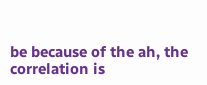be because of the ah, the correlation is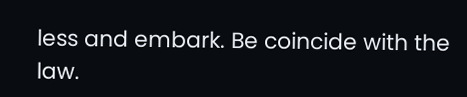less and embark. Be coincide with the law.